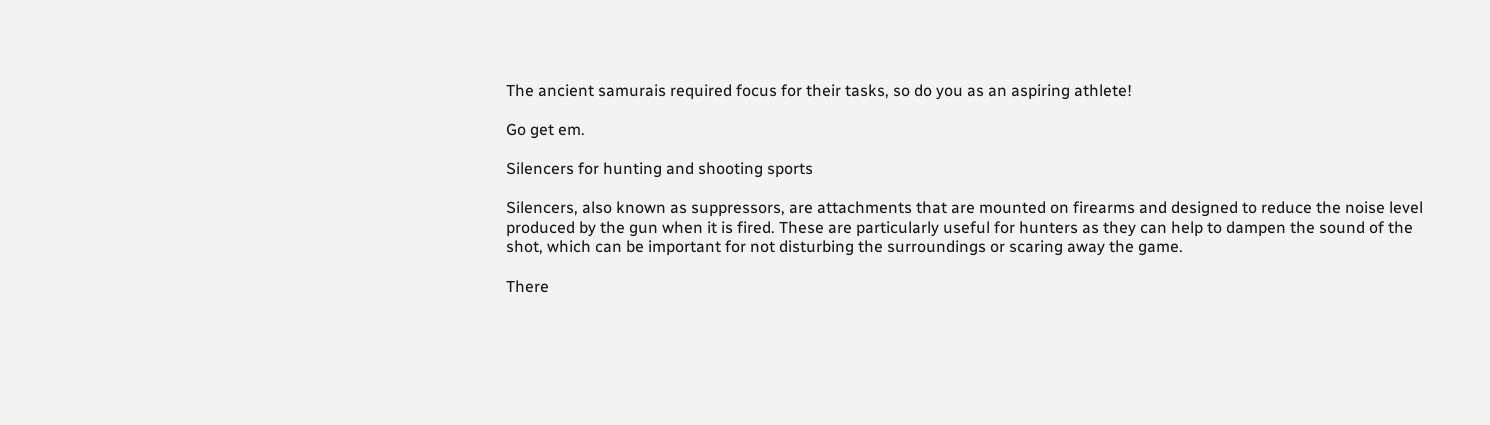The ancient samurais required focus for their tasks, so do you as an aspiring athlete!

Go get em.

Silencers for hunting and shooting sports

Silencers, also known as suppressors, are attachments that are mounted on firearms and designed to reduce the noise level produced by the gun when it is fired. These are particularly useful for hunters as they can help to dampen the sound of the shot, which can be important for not disturbing the surroundings or scaring away the game.

There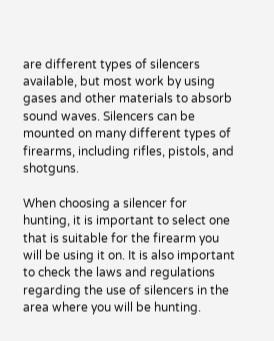are different types of silencers available, but most work by using gases and other materials to absorb sound waves. Silencers can be mounted on many different types of firearms, including rifles, pistols, and shotguns.

When choosing a silencer for hunting, it is important to select one that is suitable for the firearm you will be using it on. It is also important to check the laws and regulations regarding the use of silencers in the area where you will be hunting.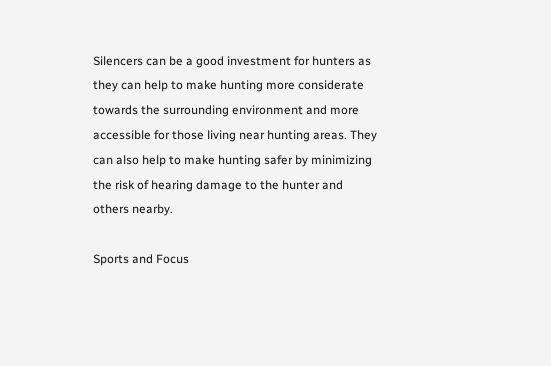Silencers can be a good investment for hunters as they can help to make hunting more considerate towards the surrounding environment and more accessible for those living near hunting areas. They can also help to make hunting safer by minimizing the risk of hearing damage to the hunter and others nearby.

Sports and Focus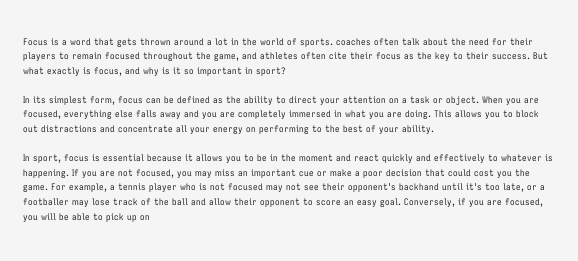Focus is a word that gets thrown around a lot in the world of sports. coaches often talk about the need for their players to remain focused throughout the game, and athletes often cite their focus as the key to their success. But what exactly is focus, and why is it so important in sport?

In its simplest form, focus can be defined as the ability to direct your attention on a task or object. When you are focused, everything else falls away and you are completely immersed in what you are doing. This allows you to block out distractions and concentrate all your energy on performing to the best of your ability.

In sport, focus is essential because it allows you to be in the moment and react quickly and effectively to whatever is happening. If you are not focused, you may miss an important cue or make a poor decision that could cost you the game. For example, a tennis player who is not focused may not see their opponent's backhand until it's too late, or a footballer may lose track of the ball and allow their opponent to score an easy goal. Conversely, if you are focused, you will be able to pick up on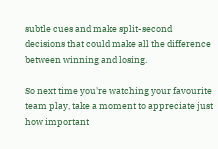subtle cues and make split-second decisions that could make all the difference between winning and losing.

So next time you're watching your favourite team play, take a moment to appreciate just how important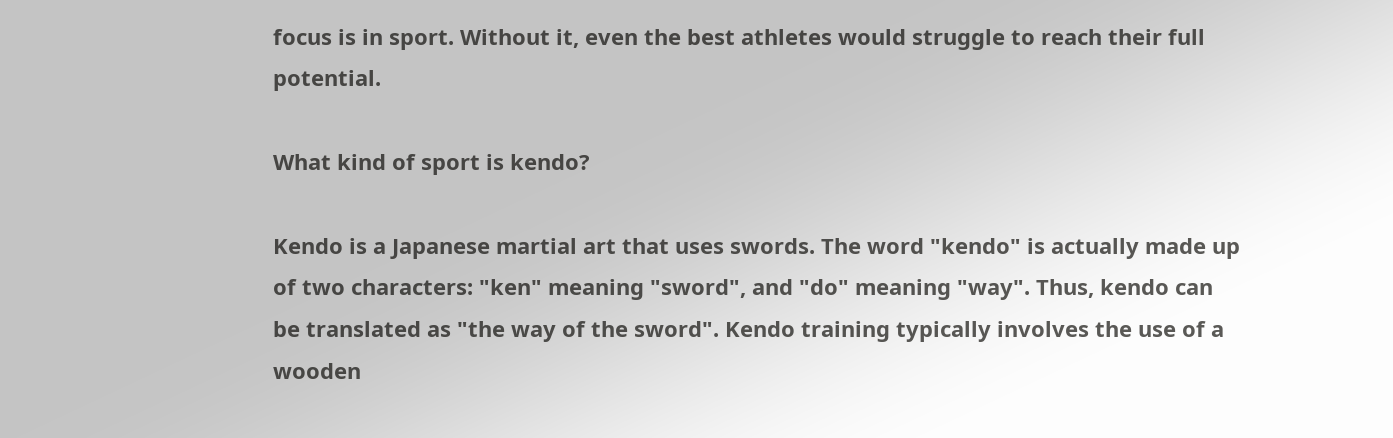focus is in sport. Without it, even the best athletes would struggle to reach their full potential.

What kind of sport is kendo?

Kendo is a Japanese martial art that uses swords. The word "kendo" is actually made up of two characters: "ken" meaning "sword", and "do" meaning "way". Thus, kendo can be translated as "the way of the sword". Kendo training typically involves the use of a wooden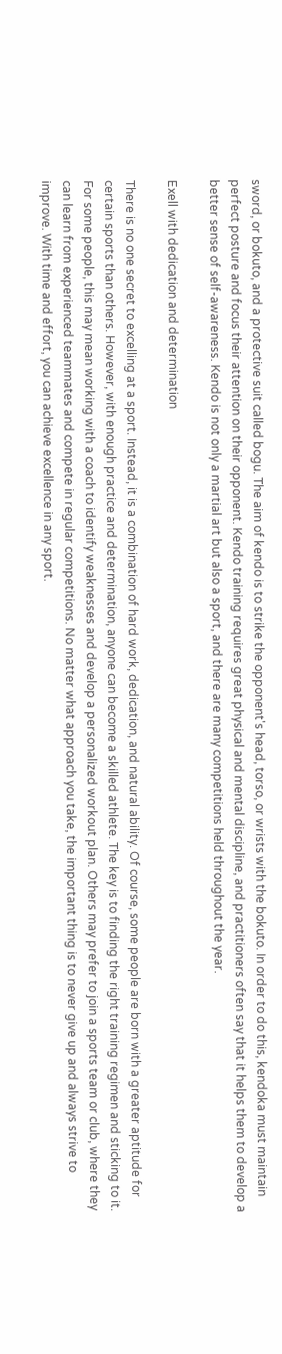sword, or bokuto, and a protective suit called bogu. The aim of kendo is to strike the opponent's head, torso, or wrists with the bokuto. In order to do this, kendoka must maintain perfect posture and focus their attention on their opponent. Kendo training requires great physical and mental discipline, and practitioners often say that it helps them to develop a better sense of self-awareness. Kendo is not only a martial art but also a sport, and there are many competitions held throughout the year.

Exell with dedication and determination

There is no one secret to excelling at a sport. Instead, it is a combination of hard work, dedication, and natural ability. Of course, some people are born with a greater aptitude for certain sports than others. However, with enough practice and determination, anyone can become a skilled athlete. The key is to finding the right training regimen and sticking to it. For some people, this may mean working with a coach to identify weaknesses and develop a personalized workout plan. Others may prefer to join a sports team or club, where they can learn from experienced teammates and compete in regular competitions. No matter what approach you take, the important thing is to never give up and always strive to improve. With time and effort, you can achieve excellence in any sport.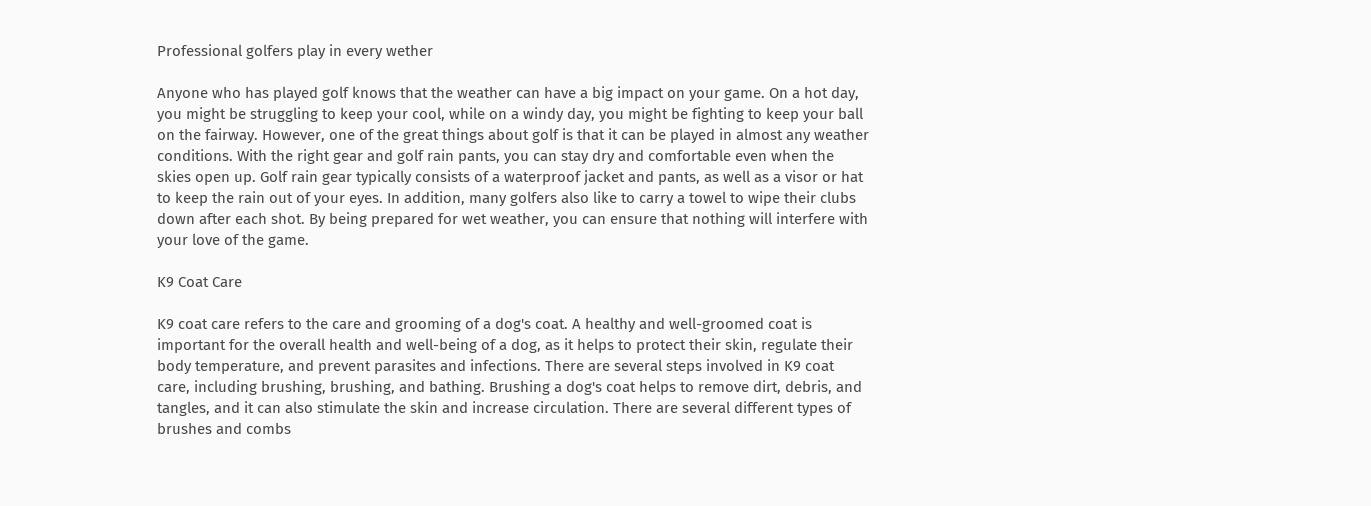Professional golfers play in every wether

Anyone who has played golf knows that the weather can have a big impact on your game. On a hot day, you might be struggling to keep your cool, while on a windy day, you might be fighting to keep your ball on the fairway. However, one of the great things about golf is that it can be played in almost any weather conditions. With the right gear and golf rain pants, you can stay dry and comfortable even when the skies open up. Golf rain gear typically consists of a waterproof jacket and pants, as well as a visor or hat to keep the rain out of your eyes. In addition, many golfers also like to carry a towel to wipe their clubs down after each shot. By being prepared for wet weather, you can ensure that nothing will interfere with your love of the game.

K9 Coat Care

K9 coat care refers to the care and grooming of a dog's coat. A healthy and well-groomed coat is important for the overall health and well-being of a dog, as it helps to protect their skin, regulate their body temperature, and prevent parasites and infections. There are several steps involved in K9 coat care, including brushing, brushing, and bathing. Brushing a dog's coat helps to remove dirt, debris, and tangles, and it can also stimulate the skin and increase circulation. There are several different types of brushes and combs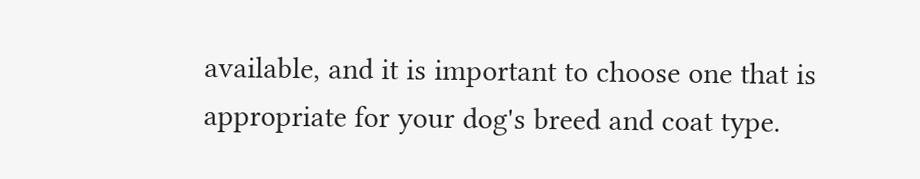available, and it is important to choose one that is appropriate for your dog's breed and coat type.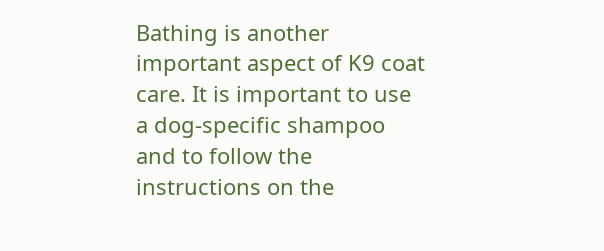Bathing is another important aspect of K9 coat care. It is important to use a dog-specific shampoo and to follow the instructions on the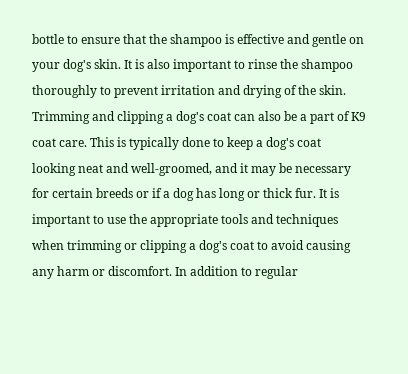bottle to ensure that the shampoo is effective and gentle on your dog's skin. It is also important to rinse the shampoo thoroughly to prevent irritation and drying of the skin. Trimming and clipping a dog's coat can also be a part of K9 coat care. This is typically done to keep a dog's coat looking neat and well-groomed, and it may be necessary for certain breeds or if a dog has long or thick fur. It is important to use the appropriate tools and techniques when trimming or clipping a dog's coat to avoid causing any harm or discomfort. In addition to regular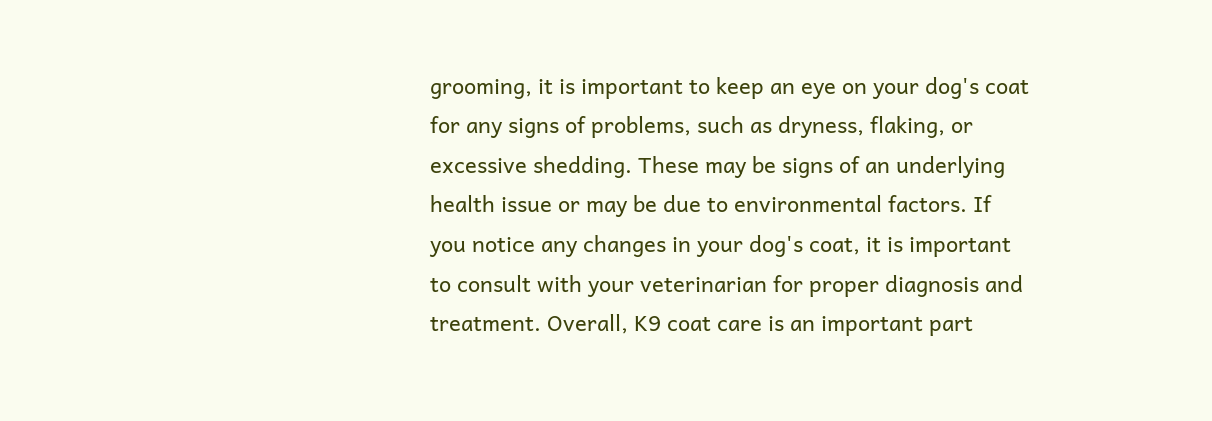grooming, it is important to keep an eye on your dog's coat for any signs of problems, such as dryness, flaking, or excessive shedding. These may be signs of an underlying health issue or may be due to environmental factors. If you notice any changes in your dog's coat, it is important to consult with your veterinarian for proper diagnosis and treatment. Overall, K9 coat care is an important part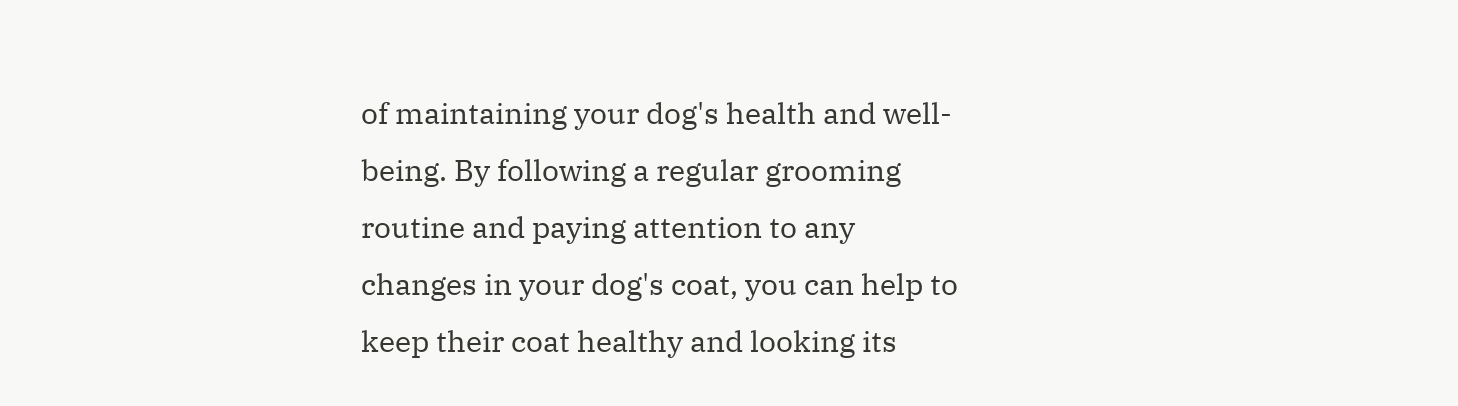of maintaining your dog's health and well-being. By following a regular grooming routine and paying attention to any changes in your dog's coat, you can help to keep their coat healthy and looking its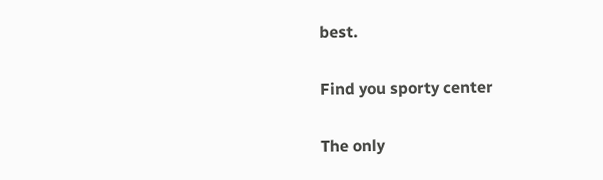best.

Find you sporty center

The only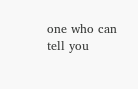one who can tell you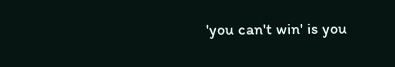'you can't win' is you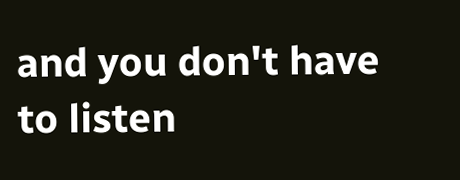and you don't have to listen